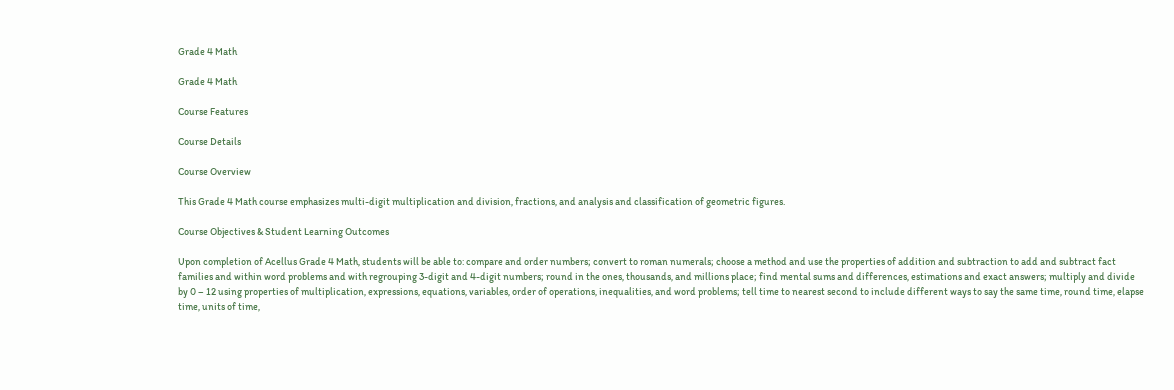Grade 4 Math

Grade 4 Math

Course Features

Course Details

Course Overview

This Grade 4 Math course emphasizes multi-digit multiplication and division, fractions, and analysis and classification of geometric figures.

Course Objectives & Student Learning Outcomes

Upon completion of Acellus Grade 4 Math, students will be able to: compare and order numbers; convert to roman numerals; choose a method and use the properties of addition and subtraction to add and subtract fact families and within word problems and with regrouping 3-digit and 4-digit numbers; round in the ones, thousands, and millions place; find mental sums and differences, estimations and exact answers; multiply and divide by 0 – 12 using properties of multiplication, expressions, equations, variables, order of operations, inequalities, and word problems; tell time to nearest second to include different ways to say the same time, round time, elapse time, units of time,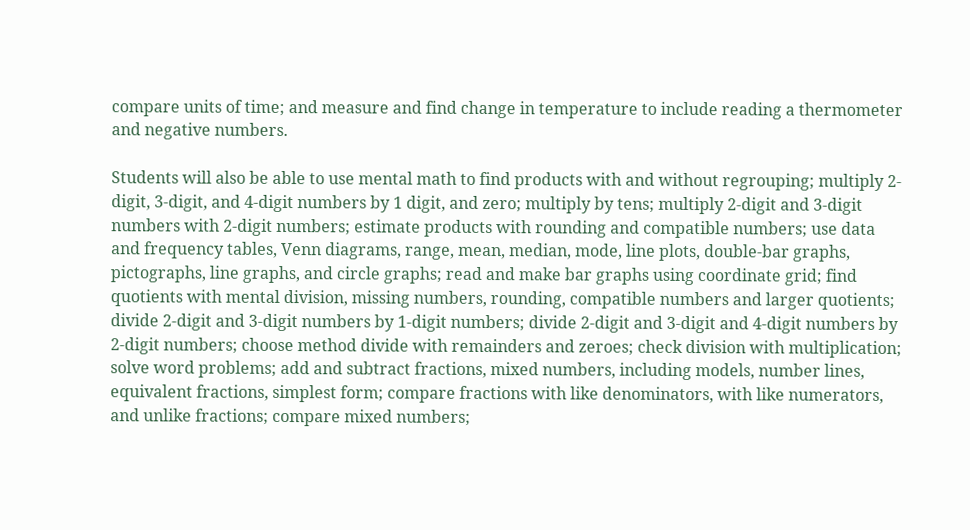compare units of time; and measure and find change in temperature to include reading a thermometer and negative numbers.

Students will also be able to use mental math to find products with and without regrouping; multiply 2-digit, 3-digit, and 4-digit numbers by 1 digit, and zero; multiply by tens; multiply 2-digit and 3-digit numbers with 2-digit numbers; estimate products with rounding and compatible numbers; use data and frequency tables, Venn diagrams, range, mean, median, mode, line plots, double-bar graphs, pictographs, line graphs, and circle graphs; read and make bar graphs using coordinate grid; find quotients with mental division, missing numbers, rounding, compatible numbers and larger quotients; divide 2-digit and 3-digit numbers by 1-digit numbers; divide 2-digit and 3-digit and 4-digit numbers by 2-digit numbers; choose method divide with remainders and zeroes; check division with multiplication; solve word problems; add and subtract fractions, mixed numbers, including models, number lines, equivalent fractions, simplest form; compare fractions with like denominators, with like numerators, and unlike fractions; compare mixed numbers;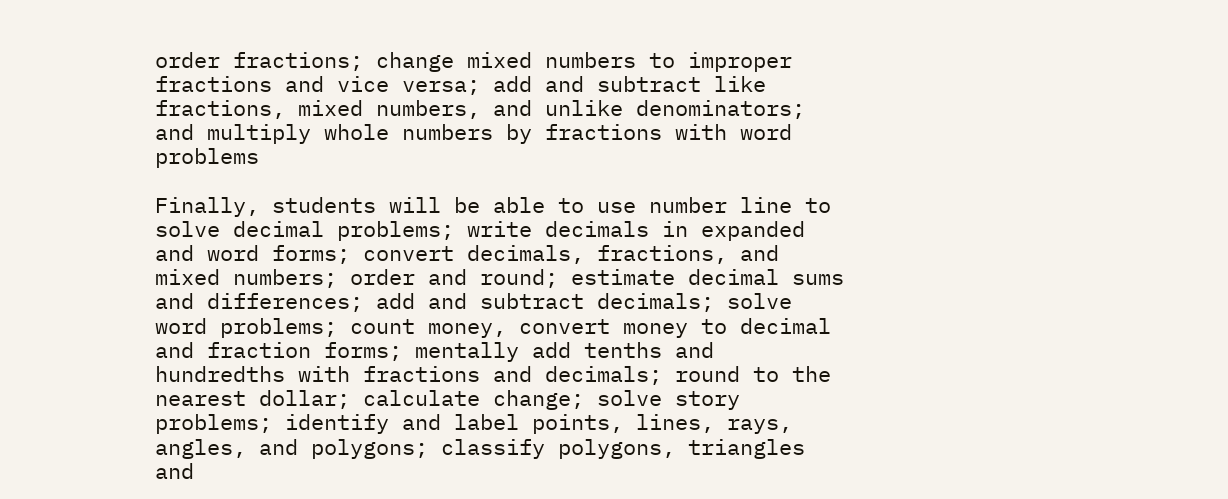order fractions; change mixed numbers to improper fractions and vice versa; add and subtract like fractions, mixed numbers, and unlike denominators; and multiply whole numbers by fractions with word problems

Finally, students will be able to use number line to solve decimal problems; write decimals in expanded and word forms; convert decimals, fractions, and mixed numbers; order and round; estimate decimal sums and differences; add and subtract decimals; solve word problems; count money, convert money to decimal and fraction forms; mentally add tenths and hundredths with fractions and decimals; round to the nearest dollar; calculate change; solve story problems; identify and label points, lines, rays, angles, and polygons; classify polygons, triangles and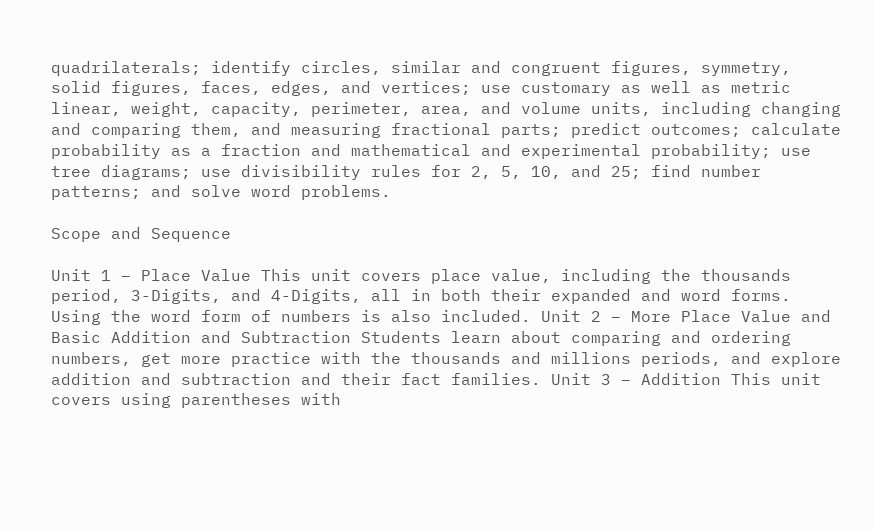quadrilaterals; identify circles, similar and congruent figures, symmetry, solid figures, faces, edges, and vertices; use customary as well as metric linear, weight, capacity, perimeter, area, and volume units, including changing and comparing them, and measuring fractional parts; predict outcomes; calculate probability as a fraction and mathematical and experimental probability; use tree diagrams; use divisibility rules for 2, 5, 10, and 25; find number patterns; and solve word problems.

Scope and Sequence

Unit 1 – Place Value This unit covers place value, including the thousands period, 3-Digits, and 4-Digits, all in both their expanded and word forms. Using the word form of numbers is also included. Unit 2 – More Place Value and Basic Addition and Subtraction Students learn about comparing and ordering numbers, get more practice with the thousands and millions periods, and explore addition and subtraction and their fact families. Unit 3 – Addition This unit covers using parentheses with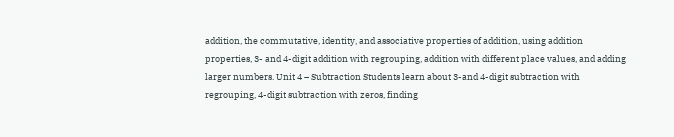addition, the commutative, identity, and associative properties of addition, using addition properties, 3- and 4-digit addition with regrouping, addition with different place values, and adding larger numbers. Unit 4 – Subtraction Students learn about 3-and 4-digit subtraction with regrouping, 4-digit subtraction with zeros, finding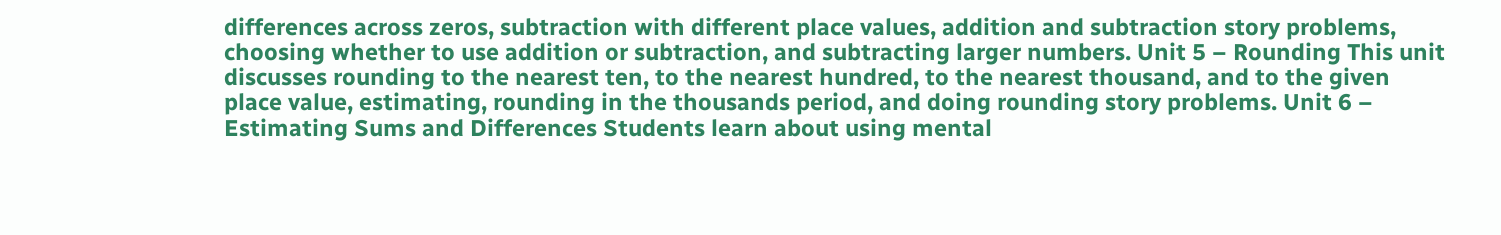differences across zeros, subtraction with different place values, addition and subtraction story problems, choosing whether to use addition or subtraction, and subtracting larger numbers. Unit 5 – Rounding This unit discusses rounding to the nearest ten, to the nearest hundred, to the nearest thousand, and to the given place value, estimating, rounding in the thousands period, and doing rounding story problems. Unit 6 – Estimating Sums and Differences Students learn about using mental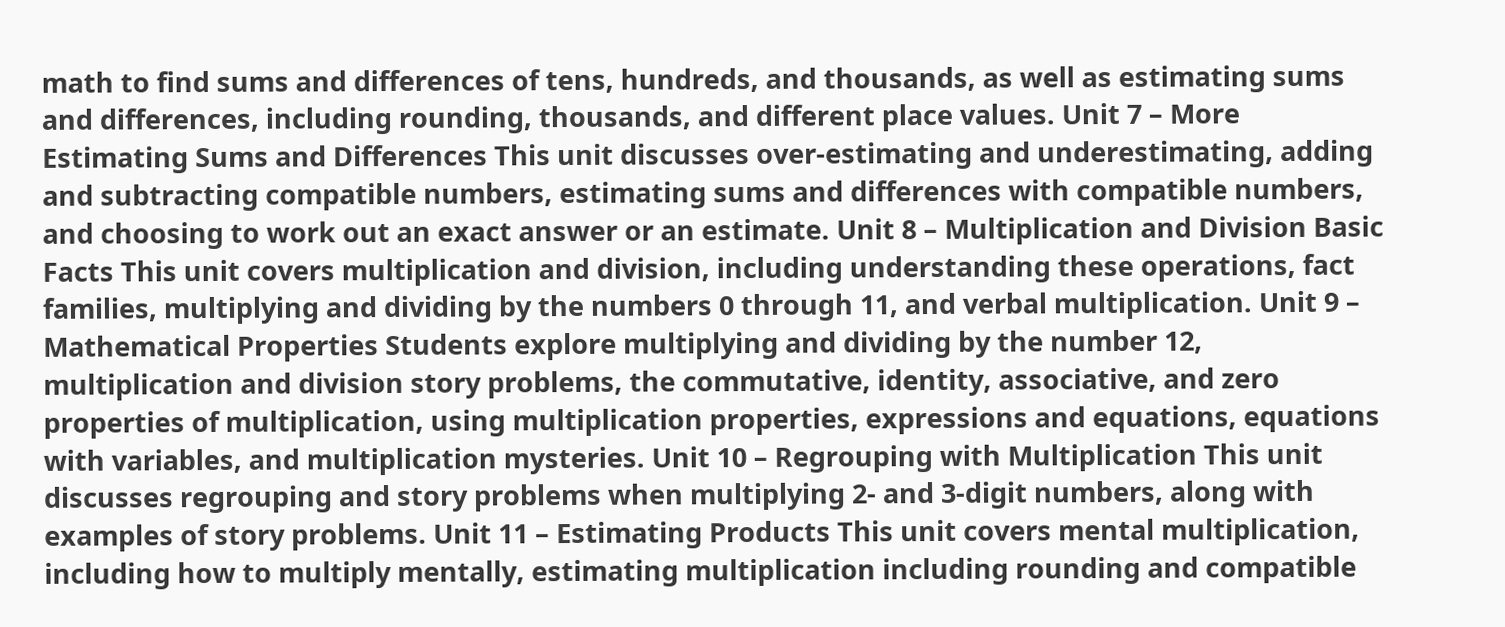math to find sums and differences of tens, hundreds, and thousands, as well as estimating sums and differences, including rounding, thousands, and different place values. Unit 7 – More Estimating Sums and Differences This unit discusses over-estimating and underestimating, adding and subtracting compatible numbers, estimating sums and differences with compatible numbers, and choosing to work out an exact answer or an estimate. Unit 8 – Multiplication and Division Basic Facts This unit covers multiplication and division, including understanding these operations, fact families, multiplying and dividing by the numbers 0 through 11, and verbal multiplication. Unit 9 – Mathematical Properties Students explore multiplying and dividing by the number 12, multiplication and division story problems, the commutative, identity, associative, and zero properties of multiplication, using multiplication properties, expressions and equations, equations with variables, and multiplication mysteries. Unit 10 – Regrouping with Multiplication This unit discusses regrouping and story problems when multiplying 2- and 3-digit numbers, along with examples of story problems. Unit 11 – Estimating Products This unit covers mental multiplication, including how to multiply mentally, estimating multiplication including rounding and compatible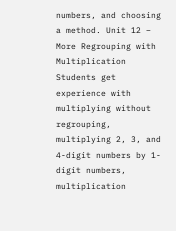numbers, and choosing a method. Unit 12 – More Regrouping with Multiplication Students get experience with multiplying without regrouping, multiplying 2, 3, and 4-digit numbers by 1-digit numbers, multiplication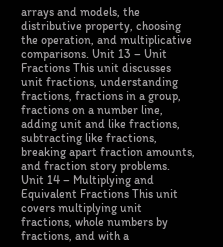arrays and models, the distributive property, choosing the operation, and multiplicative comparisons. Unit 13 – Unit Fractions This unit discusses unit fractions, understanding fractions, fractions in a group, fractions on a number line, adding unit and like fractions, subtracting like fractions, breaking apart fraction amounts, and fraction story problems. Unit 14 – Multiplying and Equivalent Fractions This unit covers multiplying unit fractions, whole numbers by fractions, and with a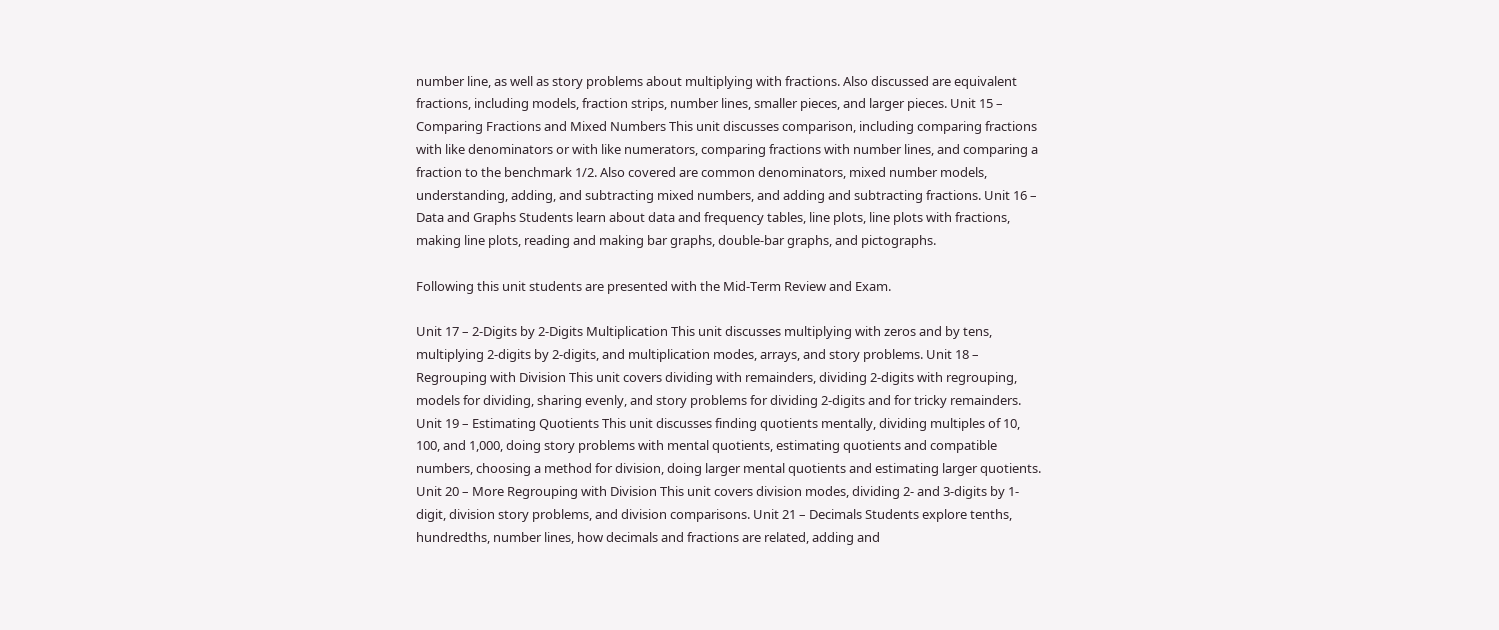number line, as well as story problems about multiplying with fractions. Also discussed are equivalent fractions, including models, fraction strips, number lines, smaller pieces, and larger pieces. Unit 15 – Comparing Fractions and Mixed Numbers This unit discusses comparison, including comparing fractions with like denominators or with like numerators, comparing fractions with number lines, and comparing a fraction to the benchmark 1/2. Also covered are common denominators, mixed number models, understanding, adding, and subtracting mixed numbers, and adding and subtracting fractions. Unit 16 – Data and Graphs Students learn about data and frequency tables, line plots, line plots with fractions, making line plots, reading and making bar graphs, double-bar graphs, and pictographs.

Following this unit students are presented with the Mid-Term Review and Exam.

Unit 17 – 2-Digits by 2-Digits Multiplication This unit discusses multiplying with zeros and by tens, multiplying 2-digits by 2-digits, and multiplication modes, arrays, and story problems. Unit 18 – Regrouping with Division This unit covers dividing with remainders, dividing 2-digits with regrouping, models for dividing, sharing evenly, and story problems for dividing 2-digits and for tricky remainders. Unit 19 – Estimating Quotients This unit discusses finding quotients mentally, dividing multiples of 10, 100, and 1,000, doing story problems with mental quotients, estimating quotients and compatible numbers, choosing a method for division, doing larger mental quotients and estimating larger quotients. Unit 20 – More Regrouping with Division This unit covers division modes, dividing 2- and 3-digits by 1-digit, division story problems, and division comparisons. Unit 21 – Decimals Students explore tenths, hundredths, number lines, how decimals and fractions are related, adding and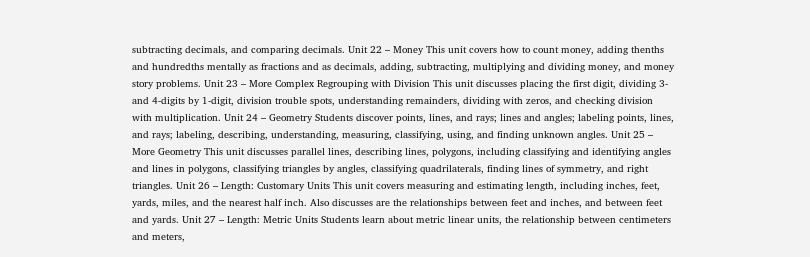subtracting decimals, and comparing decimals. Unit 22 – Money This unit covers how to count money, adding thenths and hundredths mentally as fractions and as decimals, adding, subtracting, multiplying and dividing money, and money story problems. Unit 23 – More Complex Regrouping with Division This unit discusses placing the first digit, dividing 3- and 4-digits by 1-digit, division trouble spots, understanding remainders, dividing with zeros, and checking division with multiplication. Unit 24 – Geometry Students discover points, lines, and rays; lines and angles; labeling points, lines, and rays; labeling, describing, understanding, measuring, classifying, using, and finding unknown angles. Unit 25 – More Geometry This unit discusses parallel lines, describing lines, polygons, including classifying and identifying angles and lines in polygons, classifying triangles by angles, classifying quadrilaterals, finding lines of symmetry, and right triangles. Unit 26 – Length: Customary Units This unit covers measuring and estimating length, including inches, feet, yards, miles, and the nearest half inch. Also discusses are the relationships between feet and inches, and between feet and yards. Unit 27 – Length: Metric Units Students learn about metric linear units, the relationship between centimeters and meters,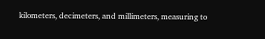kilometers, decimeters, and millimeters, measuring to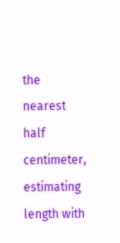the nearest half centimeter, estimating length with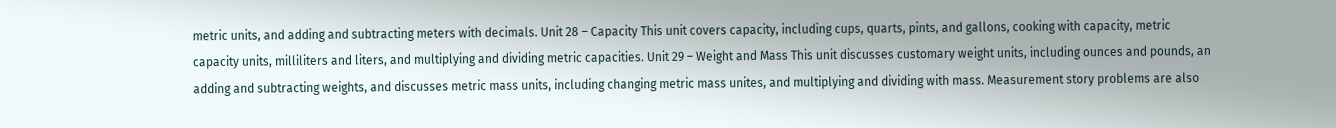metric units, and adding and subtracting meters with decimals. Unit 28 – Capacity This unit covers capacity, including cups, quarts, pints, and gallons, cooking with capacity, metric capacity units, milliliters and liters, and multiplying and dividing metric capacities. Unit 29 – Weight and Mass This unit discusses customary weight units, including ounces and pounds, an adding and subtracting weights, and discusses metric mass units, including changing metric mass unites, and multiplying and dividing with mass. Measurement story problems are also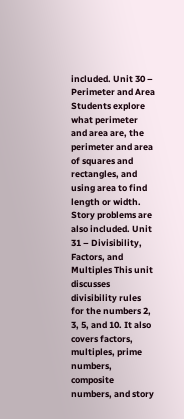included. Unit 30 – Perimeter and Area Students explore what perimeter and area are, the perimeter and area of squares and rectangles, and using area to find length or width. Story problems are also included. Unit 31 – Divisibility, Factors, and Multiples This unit discusses divisibility rules for the numbers 2, 3, 5, and 10. It also covers factors, multiples, prime numbers, composite numbers, and story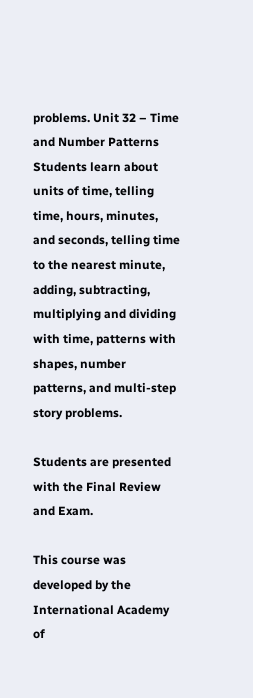problems. Unit 32 – Time and Number Patterns Students learn about units of time, telling time, hours, minutes, and seconds, telling time to the nearest minute, adding, subtracting, multiplying and dividing with time, patterns with shapes, number patterns, and multi-step story problems.

Students are presented with the Final Review and Exam.

This course was developed by the International Academy of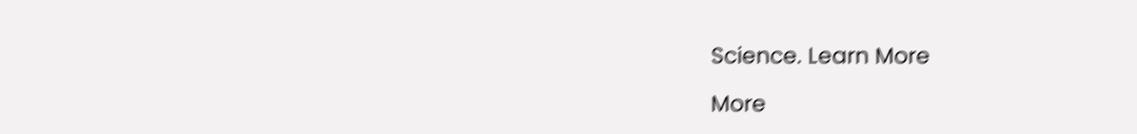Science. Learn More

More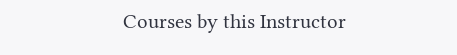Courses by this Instructor